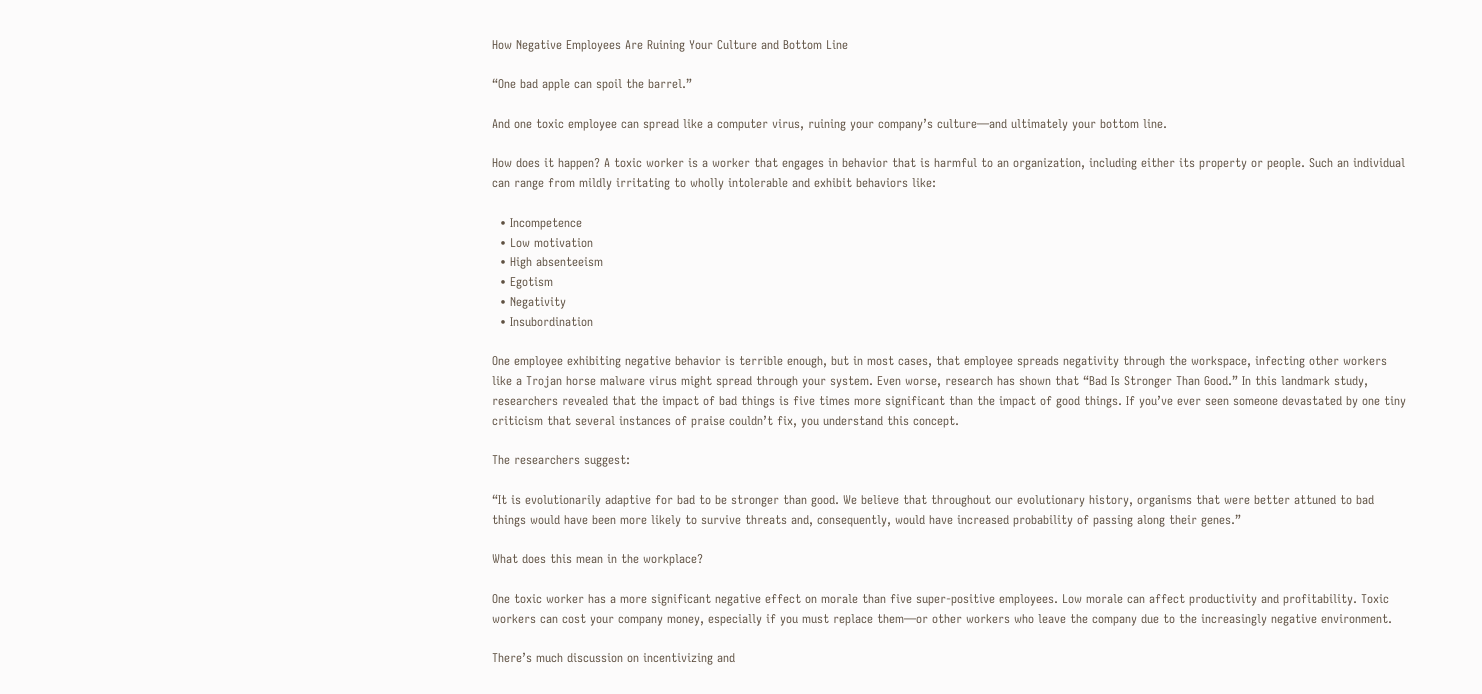How Negative Employees Are Ruining Your Culture and Bottom Line

“One bad apple can spoil the barrel.”

And one toxic employee can spread like a computer virus, ruining your company’s culture—and ultimately your bottom line.

How does it happen? A toxic worker is a worker that engages in behavior that is harmful to an organization, including either its property or people. Such an individual can range from mildly irritating to wholly intolerable and exhibit behaviors like:

  • Incompetence
  • Low motivation
  • High absenteeism
  • Egotism
  • Negativity
  • Insubordination

One employee exhibiting negative behavior is terrible enough, but in most cases, that employee spreads negativity through the workspace, infecting other workers like a Trojan horse malware virus might spread through your system. Even worse, research has shown that “Bad Is Stronger Than Good.” In this landmark study, researchers revealed that the impact of bad things is five times more significant than the impact of good things. If you’ve ever seen someone devastated by one tiny criticism that several instances of praise couldn’t fix, you understand this concept.

The researchers suggest:

“It is evolutionarily adaptive for bad to be stronger than good. We believe that throughout our evolutionary history, organisms that were better attuned to bad things would have been more likely to survive threats and, consequently, would have increased probability of passing along their genes.”

What does this mean in the workplace?

One toxic worker has a more significant negative effect on morale than five super-positive employees. Low morale can affect productivity and profitability. Toxic workers can cost your company money, especially if you must replace them—or other workers who leave the company due to the increasingly negative environment.

There’s much discussion on incentivizing and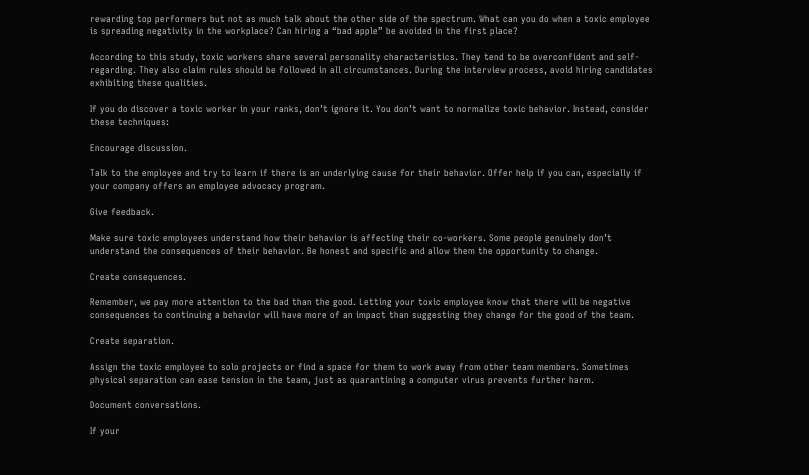rewarding top performers but not as much talk about the other side of the spectrum. What can you do when a toxic employee is spreading negativity in the workplace? Can hiring a “bad apple” be avoided in the first place?

According to this study, toxic workers share several personality characteristics. They tend to be overconfident and self-regarding. They also claim rules should be followed in all circumstances. During the interview process, avoid hiring candidates exhibiting these qualities.

If you do discover a toxic worker in your ranks, don’t ignore it. You don’t want to normalize toxic behavior. Instead, consider these techniques:

Encourage discussion.

Talk to the employee and try to learn if there is an underlying cause for their behavior. Offer help if you can, especially if your company offers an employee advocacy program.

Give feedback.

Make sure toxic employees understand how their behavior is affecting their co-workers. Some people genuinely don’t understand the consequences of their behavior. Be honest and specific and allow them the opportunity to change.

Create consequences.

Remember, we pay more attention to the bad than the good. Letting your toxic employee know that there will be negative consequences to continuing a behavior will have more of an impact than suggesting they change for the good of the team.

Create separation.

Assign the toxic employee to solo projects or find a space for them to work away from other team members. Sometimes physical separation can ease tension in the team, just as quarantining a computer virus prevents further harm.

Document conversations.

If your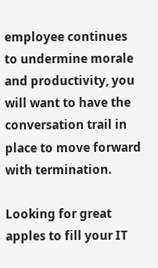employee continues to undermine morale and productivity, you will want to have the conversation trail in place to move forward with termination.

Looking for great apples to fill your IT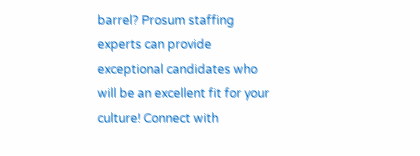barrel? Prosum staffing experts can provide exceptional candidates who will be an excellent fit for your culture! Connect with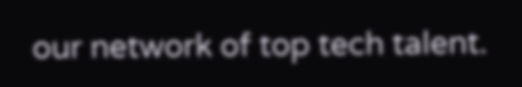our network of top tech talent.